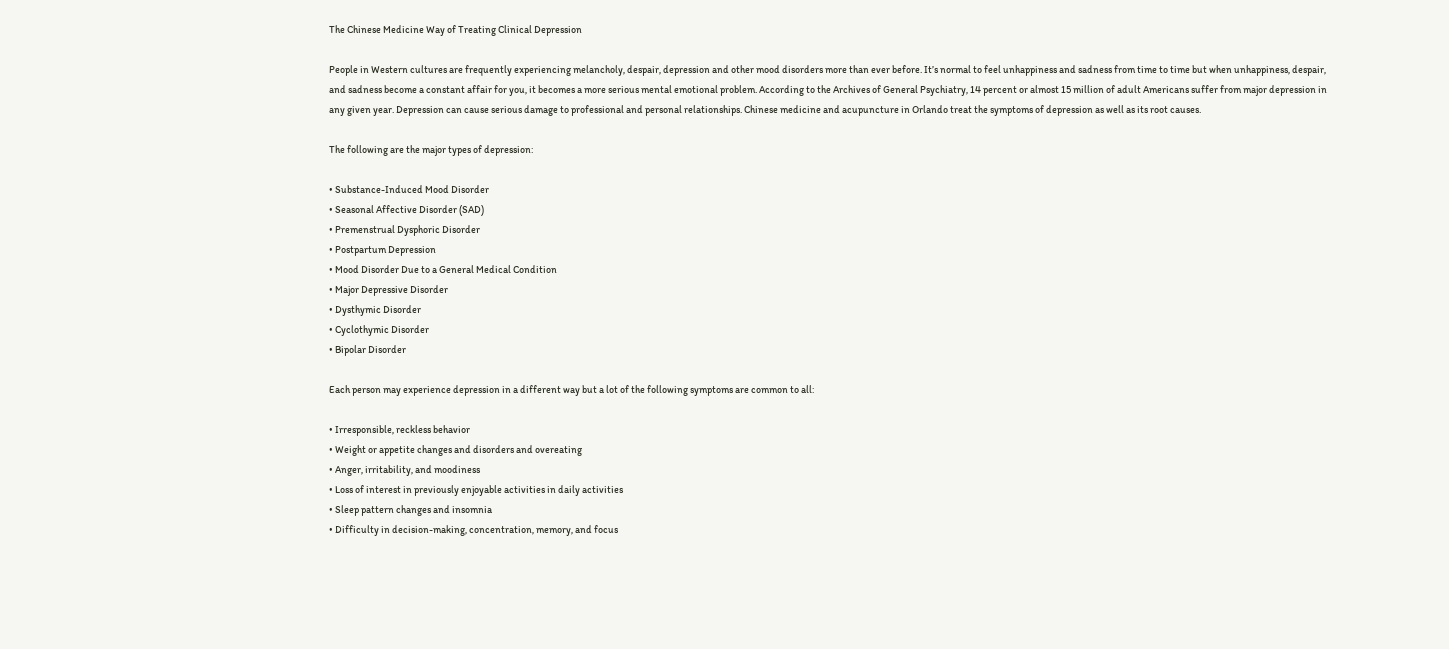The Chinese Medicine Way of Treating Clinical Depression

People in Western cultures are frequently experiencing melancholy, despair, depression and other mood disorders more than ever before. It’s normal to feel unhappiness and sadness from time to time but when unhappiness, despair, and sadness become a constant affair for you, it becomes a more serious mental emotional problem. According to the Archives of General Psychiatry, 14 percent or almost 15 million of adult Americans suffer from major depression in any given year. Depression can cause serious damage to professional and personal relationships. Chinese medicine and acupuncture in Orlando treat the symptoms of depression as well as its root causes.

The following are the major types of depression:

• Substance-Induced Mood Disorder
• Seasonal Affective Disorder (SAD)
• Premenstrual Dysphoric Disorder
• Postpartum Depression
• Mood Disorder Due to a General Medical Condition
• Major Depressive Disorder
• Dysthymic Disorder
• Cyclothymic Disorder
• Bipolar Disorder

Each person may experience depression in a different way but a lot of the following symptoms are common to all:

• Irresponsible, reckless behavior
• Weight or appetite changes and disorders and overeating
• Anger, irritability, and moodiness
• Loss of interest in previously enjoyable activities in daily activities
• Sleep pattern changes and insomnia
• Difficulty in decision-making, concentration, memory, and focus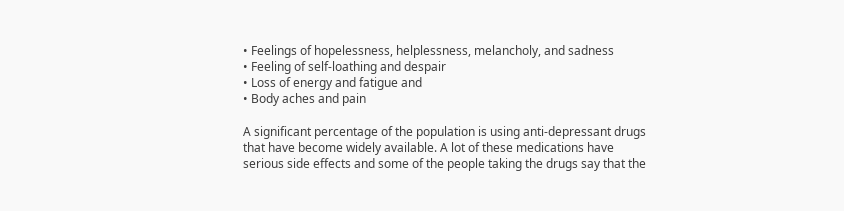• Feelings of hopelessness, helplessness, melancholy, and sadness
• Feeling of self-loathing and despair
• Loss of energy and fatigue and
• Body aches and pain

A significant percentage of the population is using anti-depressant drugs that have become widely available. A lot of these medications have serious side effects and some of the people taking the drugs say that the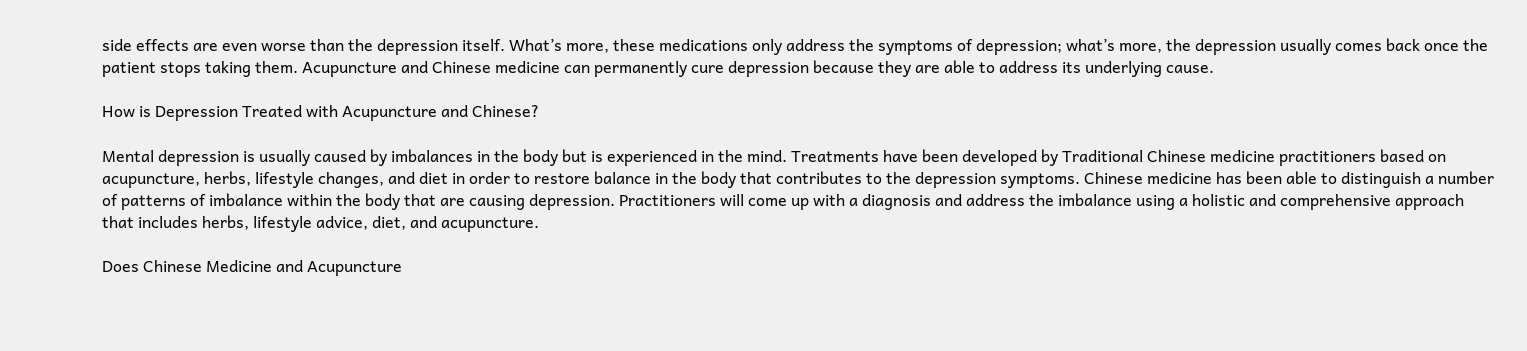side effects are even worse than the depression itself. What’s more, these medications only address the symptoms of depression; what’s more, the depression usually comes back once the patient stops taking them. Acupuncture and Chinese medicine can permanently cure depression because they are able to address its underlying cause.

How is Depression Treated with Acupuncture and Chinese?

Mental depression is usually caused by imbalances in the body but is experienced in the mind. Treatments have been developed by Traditional Chinese medicine practitioners based on acupuncture, herbs, lifestyle changes, and diet in order to restore balance in the body that contributes to the depression symptoms. Chinese medicine has been able to distinguish a number of patterns of imbalance within the body that are causing depression. Practitioners will come up with a diagnosis and address the imbalance using a holistic and comprehensive approach that includes herbs, lifestyle advice, diet, and acupuncture.

Does Chinese Medicine and Acupuncture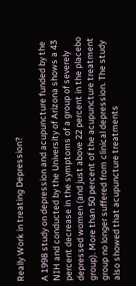Really Work in treating Depression?

A 1998 study on depression and acupuncture funded by the NIH and conducted by the University of Arizona shows a 43 percent decrease in the symptoms of a group of severely depressed women (and just above 22 percent in the placebo group). More than 50 percent of the acupuncture treatment group no longer suffered from clinical depression. The study also showed that acupuncture treatments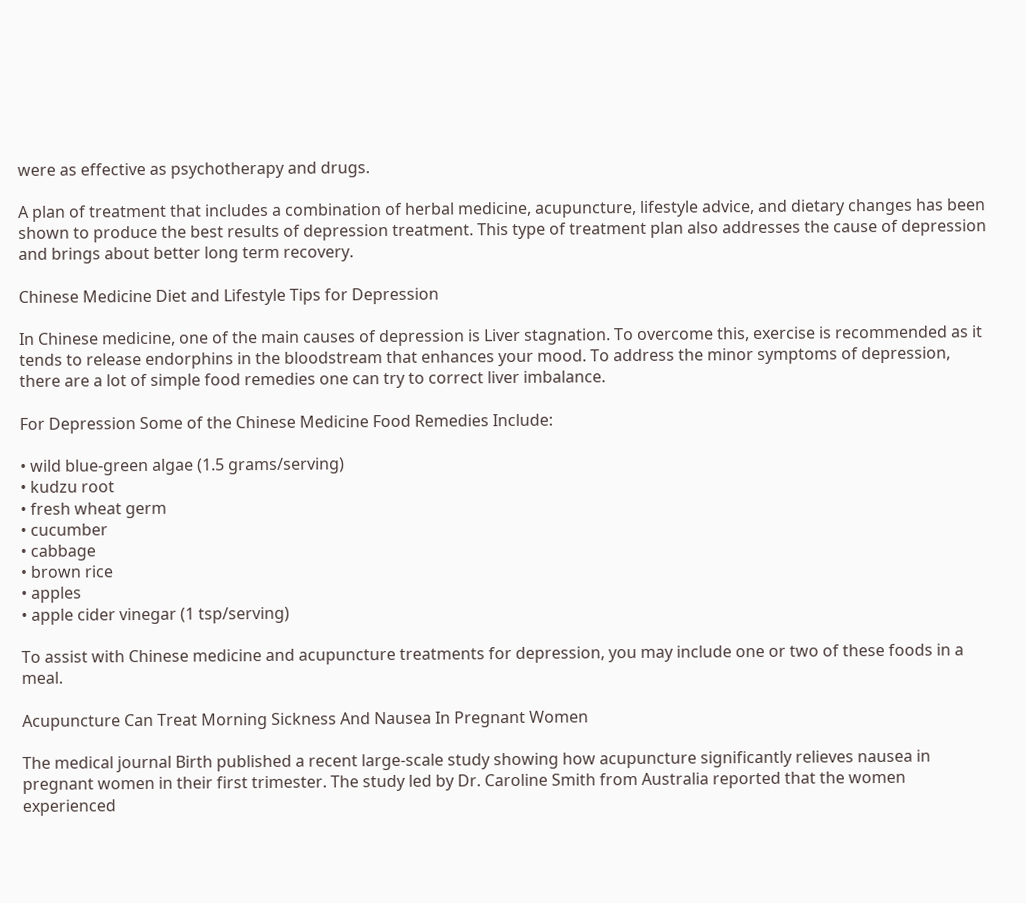were as effective as psychotherapy and drugs.

A plan of treatment that includes a combination of herbal medicine, acupuncture, lifestyle advice, and dietary changes has been shown to produce the best results of depression treatment. This type of treatment plan also addresses the cause of depression and brings about better long term recovery.

Chinese Medicine Diet and Lifestyle Tips for Depression

In Chinese medicine, one of the main causes of depression is Liver stagnation. To overcome this, exercise is recommended as it tends to release endorphins in the bloodstream that enhances your mood. To address the minor symptoms of depression, there are a lot of simple food remedies one can try to correct liver imbalance.

For Depression Some of the Chinese Medicine Food Remedies Include:

• wild blue-green algae (1.5 grams/serving)
• kudzu root
• fresh wheat germ
• cucumber
• cabbage
• brown rice
• apples
• apple cider vinegar (1 tsp/serving)

To assist with Chinese medicine and acupuncture treatments for depression, you may include one or two of these foods in a meal.

Acupuncture Can Treat Morning Sickness And Nausea In Pregnant Women

The medical journal Birth published a recent large-scale study showing how acupuncture significantly relieves nausea in pregnant women in their first trimester. The study led by Dr. Caroline Smith from Australia reported that the women experienced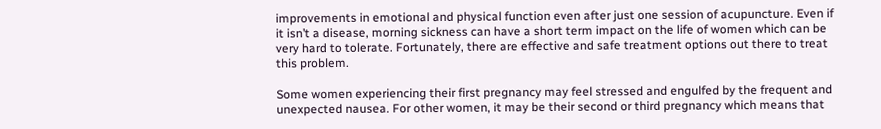improvements in emotional and physical function even after just one session of acupuncture. Even if it isn’t a disease, morning sickness can have a short term impact on the life of women which can be very hard to tolerate. Fortunately, there are effective and safe treatment options out there to treat this problem.

Some women experiencing their first pregnancy may feel stressed and engulfed by the frequent and unexpected nausea. For other women, it may be their second or third pregnancy which means that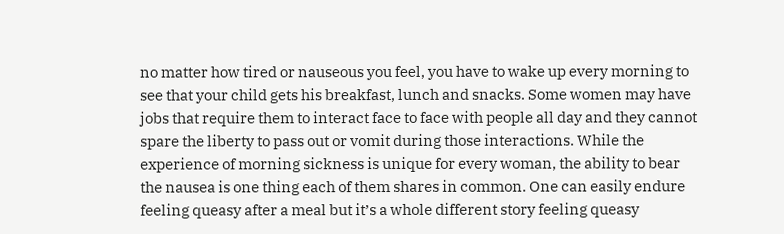no matter how tired or nauseous you feel, you have to wake up every morning to see that your child gets his breakfast, lunch and snacks. Some women may have jobs that require them to interact face to face with people all day and they cannot spare the liberty to pass out or vomit during those interactions. While the experience of morning sickness is unique for every woman, the ability to bear the nausea is one thing each of them shares in common. One can easily endure feeling queasy after a meal but it’s a whole different story feeling queasy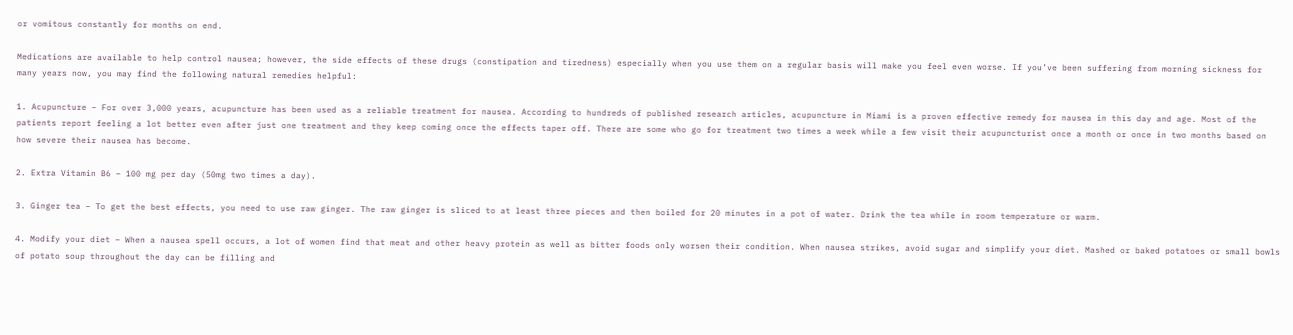or vomitous constantly for months on end.

Medications are available to help control nausea; however, the side effects of these drugs (constipation and tiredness) especially when you use them on a regular basis will make you feel even worse. If you’ve been suffering from morning sickness for many years now, you may find the following natural remedies helpful:

1. Acupuncture – For over 3,000 years, acupuncture has been used as a reliable treatment for nausea. According to hundreds of published research articles, acupuncture in Miami is a proven effective remedy for nausea in this day and age. Most of the patients report feeling a lot better even after just one treatment and they keep coming once the effects taper off. There are some who go for treatment two times a week while a few visit their acupuncturist once a month or once in two months based on how severe their nausea has become.

2. Extra Vitamin B6 – 100 mg per day (50mg two times a day).

3. Ginger tea – To get the best effects, you need to use raw ginger. The raw ginger is sliced to at least three pieces and then boiled for 20 minutes in a pot of water. Drink the tea while in room temperature or warm.

4. Modify your diet – When a nausea spell occurs, a lot of women find that meat and other heavy protein as well as bitter foods only worsen their condition. When nausea strikes, avoid sugar and simplify your diet. Mashed or baked potatoes or small bowls of potato soup throughout the day can be filling and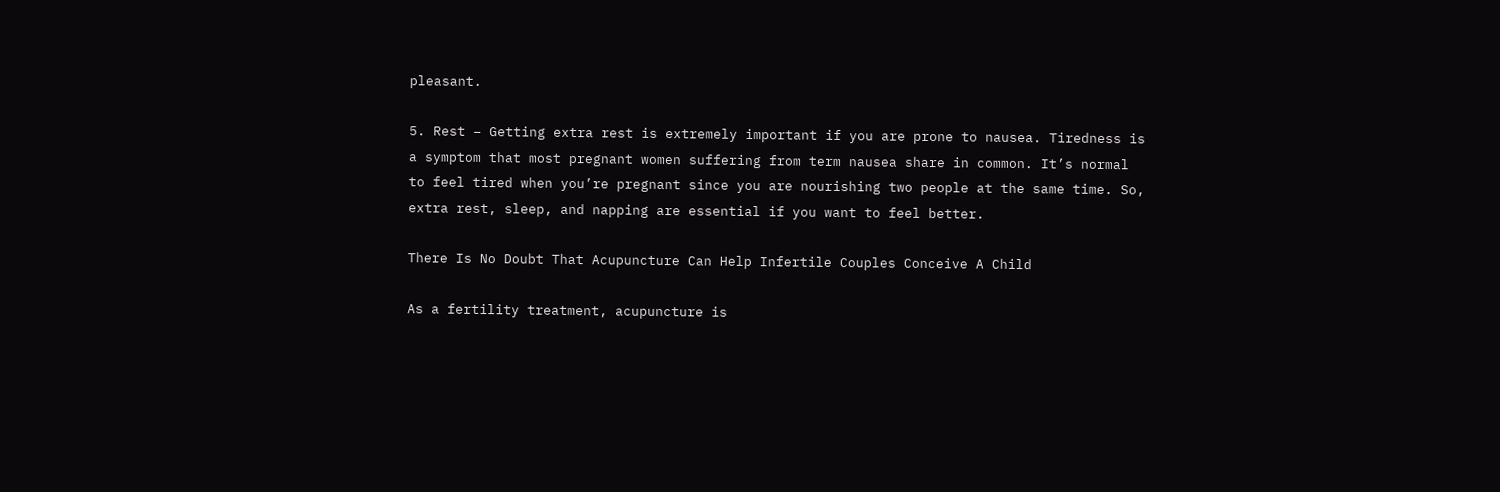pleasant.

5. Rest – Getting extra rest is extremely important if you are prone to nausea. Tiredness is a symptom that most pregnant women suffering from term nausea share in common. It’s normal to feel tired when you’re pregnant since you are nourishing two people at the same time. So, extra rest, sleep, and napping are essential if you want to feel better.

There Is No Doubt That Acupuncture Can Help Infertile Couples Conceive A Child

As a fertility treatment, acupuncture is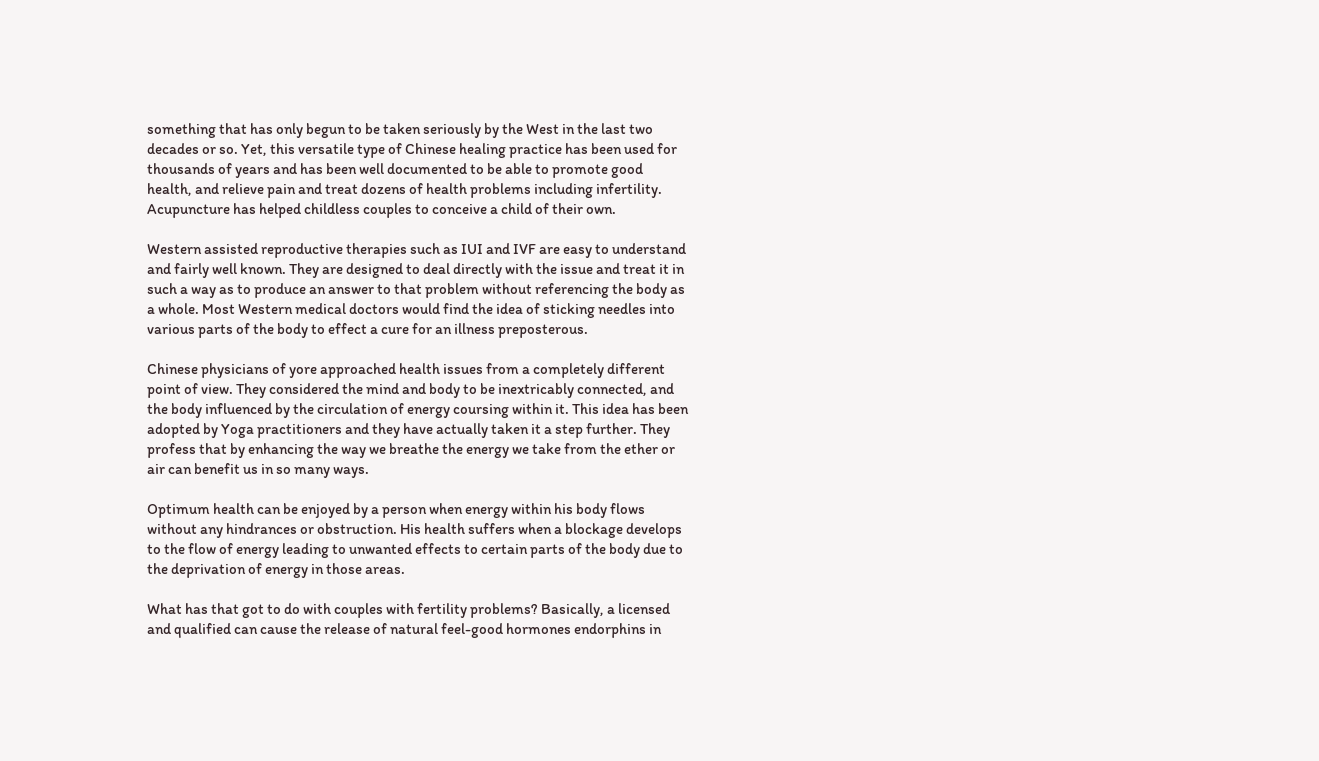something that has only begun to be taken seriously by the West in the last two decades or so. Yet, this versatile type of Chinese healing practice has been used for thousands of years and has been well documented to be able to promote good health, and relieve pain and treat dozens of health problems including infertility. Acupuncture has helped childless couples to conceive a child of their own.

Western assisted reproductive therapies such as IUI and IVF are easy to understand and fairly well known. They are designed to deal directly with the issue and treat it in such a way as to produce an answer to that problem without referencing the body as a whole. Most Western medical doctors would find the idea of sticking needles into various parts of the body to effect a cure for an illness preposterous.

Chinese physicians of yore approached health issues from a completely different point of view. They considered the mind and body to be inextricably connected, and the body influenced by the circulation of energy coursing within it. This idea has been adopted by Yoga practitioners and they have actually taken it a step further. They profess that by enhancing the way we breathe the energy we take from the ether or air can benefit us in so many ways.

Optimum health can be enjoyed by a person when energy within his body flows without any hindrances or obstruction. His health suffers when a blockage develops to the flow of energy leading to unwanted effects to certain parts of the body due to the deprivation of energy in those areas.

What has that got to do with couples with fertility problems? Basically, a licensed and qualified can cause the release of natural feel-good hormones endorphins in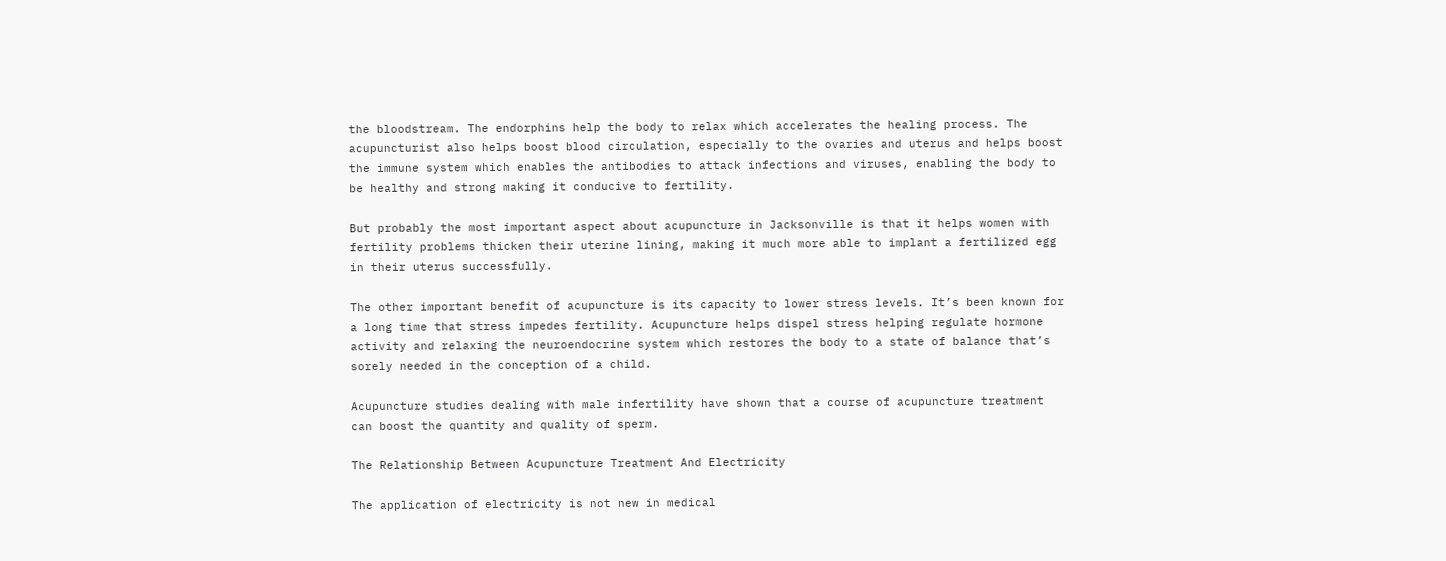the bloodstream. The endorphins help the body to relax which accelerates the healing process. The acupuncturist also helps boost blood circulation, especially to the ovaries and uterus and helps boost the immune system which enables the antibodies to attack infections and viruses, enabling the body to be healthy and strong making it conducive to fertility.

But probably the most important aspect about acupuncture in Jacksonville is that it helps women with fertility problems thicken their uterine lining, making it much more able to implant a fertilized egg in their uterus successfully.

The other important benefit of acupuncture is its capacity to lower stress levels. It’s been known for a long time that stress impedes fertility. Acupuncture helps dispel stress helping regulate hormone activity and relaxing the neuroendocrine system which restores the body to a state of balance that’s sorely needed in the conception of a child.

Acupuncture studies dealing with male infertility have shown that a course of acupuncture treatment can boost the quantity and quality of sperm.

The Relationship Between Acupuncture Treatment And Electricity

The application of electricity is not new in medical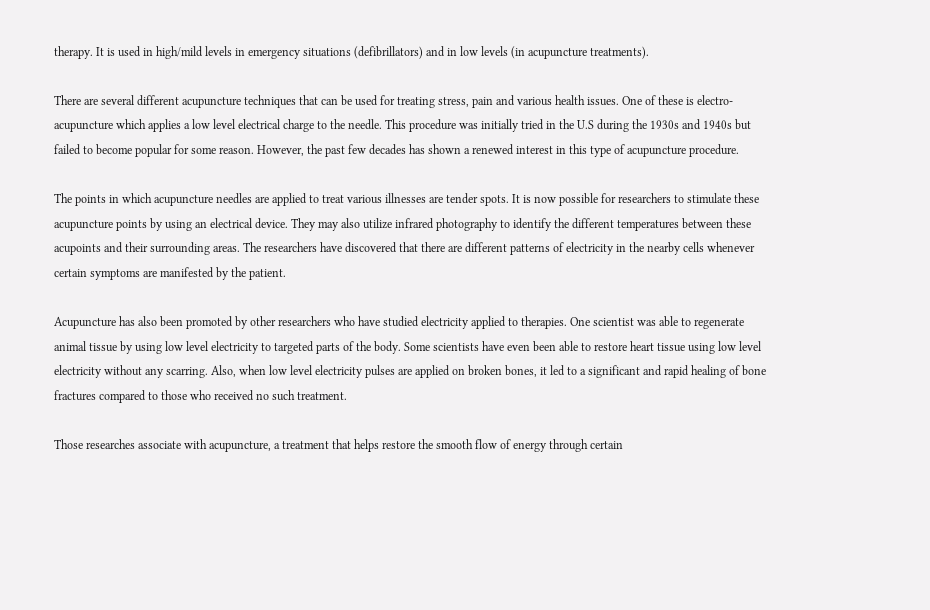therapy. It is used in high/mild levels in emergency situations (defibrillators) and in low levels (in acupuncture treatments).

There are several different acupuncture techniques that can be used for treating stress, pain and various health issues. One of these is electro-acupuncture which applies a low level electrical charge to the needle. This procedure was initially tried in the U.S during the 1930s and 1940s but failed to become popular for some reason. However, the past few decades has shown a renewed interest in this type of acupuncture procedure.

The points in which acupuncture needles are applied to treat various illnesses are tender spots. It is now possible for researchers to stimulate these acupuncture points by using an electrical device. They may also utilize infrared photography to identify the different temperatures between these acupoints and their surrounding areas. The researchers have discovered that there are different patterns of electricity in the nearby cells whenever certain symptoms are manifested by the patient.

Acupuncture has also been promoted by other researchers who have studied electricity applied to therapies. One scientist was able to regenerate animal tissue by using low level electricity to targeted parts of the body. Some scientists have even been able to restore heart tissue using low level electricity without any scarring. Also, when low level electricity pulses are applied on broken bones, it led to a significant and rapid healing of bone fractures compared to those who received no such treatment.

Those researches associate with acupuncture, a treatment that helps restore the smooth flow of energy through certain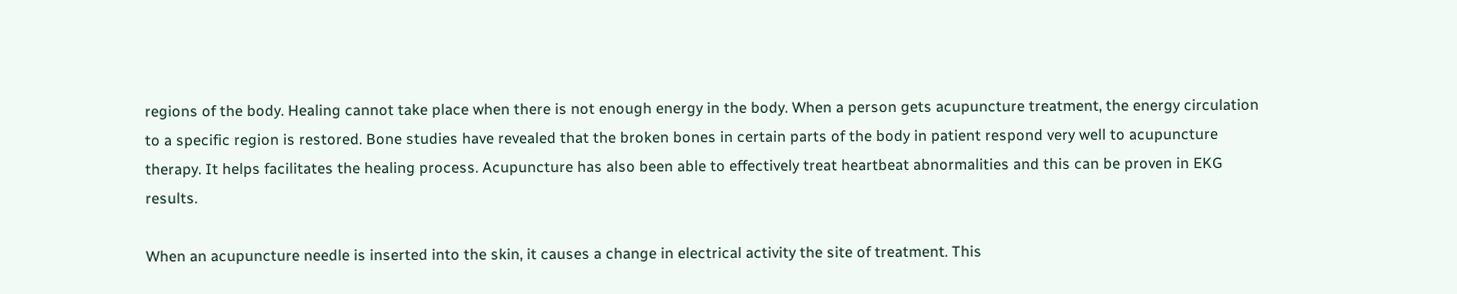regions of the body. Healing cannot take place when there is not enough energy in the body. When a person gets acupuncture treatment, the energy circulation to a specific region is restored. Bone studies have revealed that the broken bones in certain parts of the body in patient respond very well to acupuncture therapy. It helps facilitates the healing process. Acupuncture has also been able to effectively treat heartbeat abnormalities and this can be proven in EKG results.

When an acupuncture needle is inserted into the skin, it causes a change in electrical activity the site of treatment. This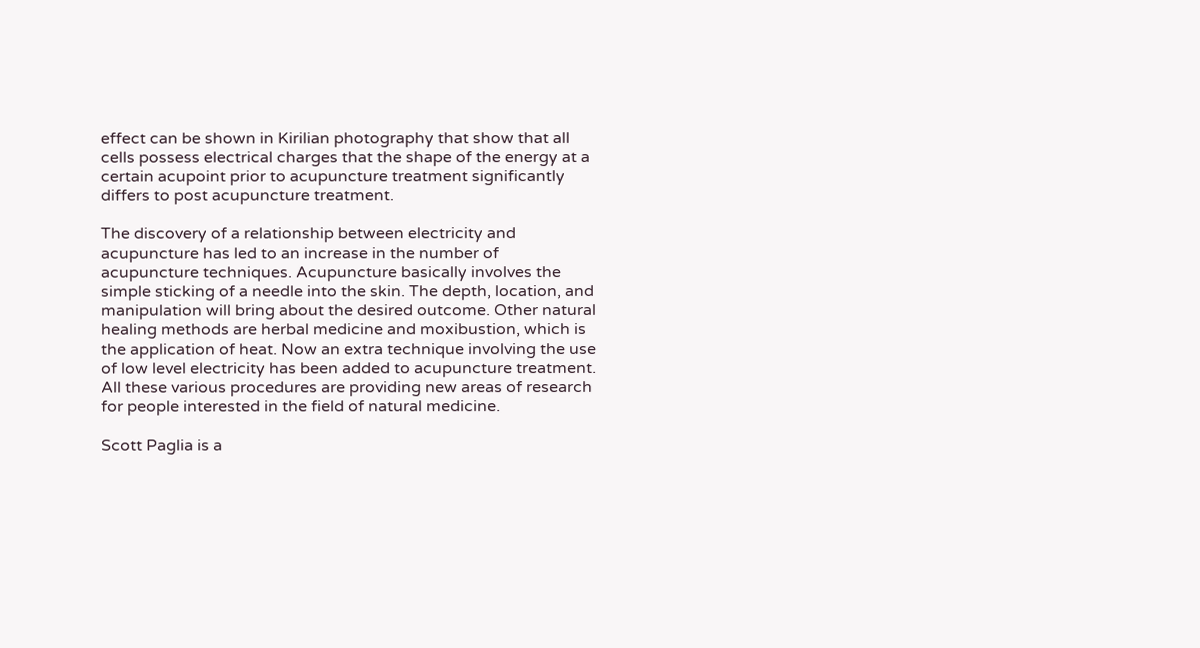effect can be shown in Kirilian photography that show that all cells possess electrical charges that the shape of the energy at a certain acupoint prior to acupuncture treatment significantly differs to post acupuncture treatment.

The discovery of a relationship between electricity and acupuncture has led to an increase in the number of acupuncture techniques. Acupuncture basically involves the simple sticking of a needle into the skin. The depth, location, and manipulation will bring about the desired outcome. Other natural healing methods are herbal medicine and moxibustion, which is the application of heat. Now an extra technique involving the use of low level electricity has been added to acupuncture treatment. All these various procedures are providing new areas of research for people interested in the field of natural medicine.

Scott Paglia is a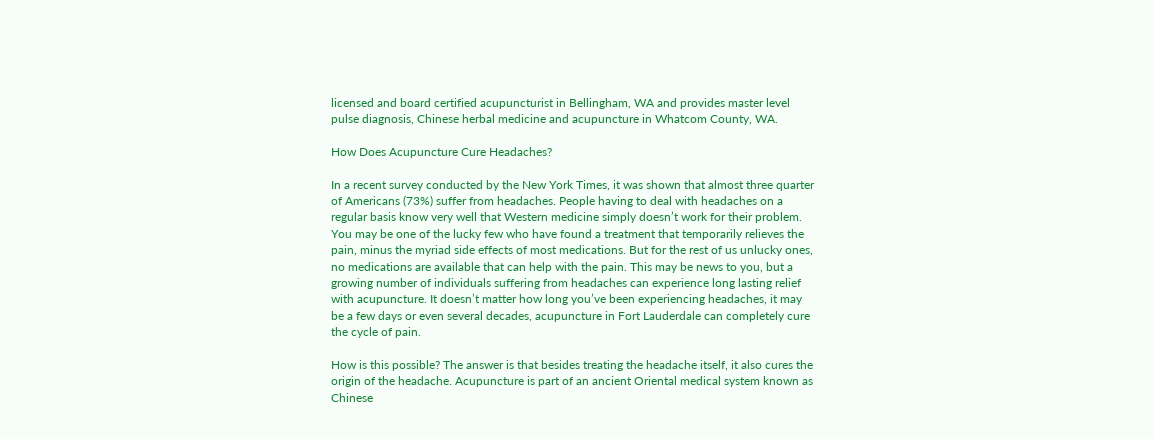licensed and board certified acupuncturist in Bellingham, WA and provides master level pulse diagnosis, Chinese herbal medicine and acupuncture in Whatcom County, WA.

How Does Acupuncture Cure Headaches?

In a recent survey conducted by the New York Times, it was shown that almost three quarter of Americans (73%) suffer from headaches. People having to deal with headaches on a regular basis know very well that Western medicine simply doesn’t work for their problem. You may be one of the lucky few who have found a treatment that temporarily relieves the pain, minus the myriad side effects of most medications. But for the rest of us unlucky ones, no medications are available that can help with the pain. This may be news to you, but a growing number of individuals suffering from headaches can experience long lasting relief with acupuncture. It doesn’t matter how long you’ve been experiencing headaches, it may be a few days or even several decades, acupuncture in Fort Lauderdale can completely cure the cycle of pain.

How is this possible? The answer is that besides treating the headache itself, it also cures the origin of the headache. Acupuncture is part of an ancient Oriental medical system known as Chinese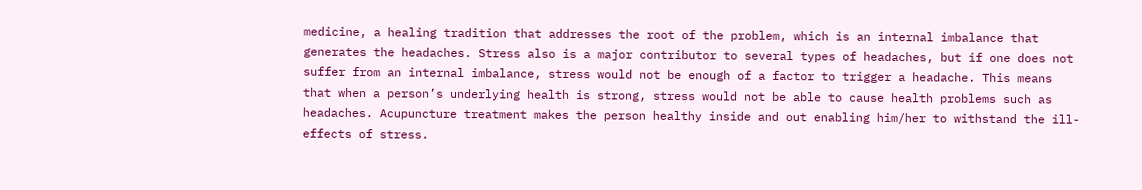medicine, a healing tradition that addresses the root of the problem, which is an internal imbalance that generates the headaches. Stress also is a major contributor to several types of headaches, but if one does not suffer from an internal imbalance, stress would not be enough of a factor to trigger a headache. This means that when a person’s underlying health is strong, stress would not be able to cause health problems such as headaches. Acupuncture treatment makes the person healthy inside and out enabling him/her to withstand the ill-effects of stress.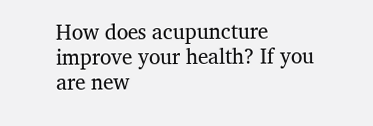How does acupuncture improve your health? If you are new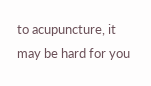to acupuncture, it may be hard for you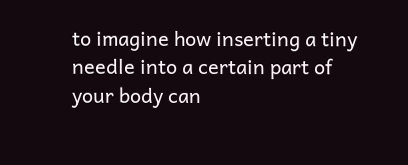to imagine how inserting a tiny needle into a certain part of your body can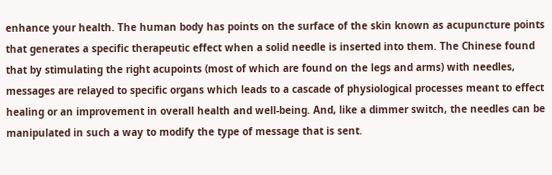enhance your health. The human body has points on the surface of the skin known as acupuncture points that generates a specific therapeutic effect when a solid needle is inserted into them. The Chinese found that by stimulating the right acupoints (most of which are found on the legs and arms) with needles, messages are relayed to specific organs which leads to a cascade of physiological processes meant to effect healing or an improvement in overall health and well-being. And, like a dimmer switch, the needles can be manipulated in such a way to modify the type of message that is sent.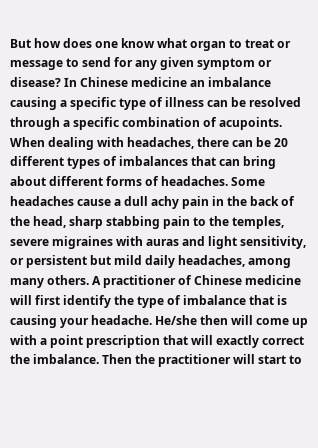But how does one know what organ to treat or message to send for any given symptom or disease? In Chinese medicine an imbalance causing a specific type of illness can be resolved through a specific combination of acupoints. When dealing with headaches, there can be 20 different types of imbalances that can bring about different forms of headaches. Some headaches cause a dull achy pain in the back of the head, sharp stabbing pain to the temples, severe migraines with auras and light sensitivity, or persistent but mild daily headaches, among many others. A practitioner of Chinese medicine will first identify the type of imbalance that is causing your headache. He/she then will come up with a point prescription that will exactly correct the imbalance. Then the practitioner will start to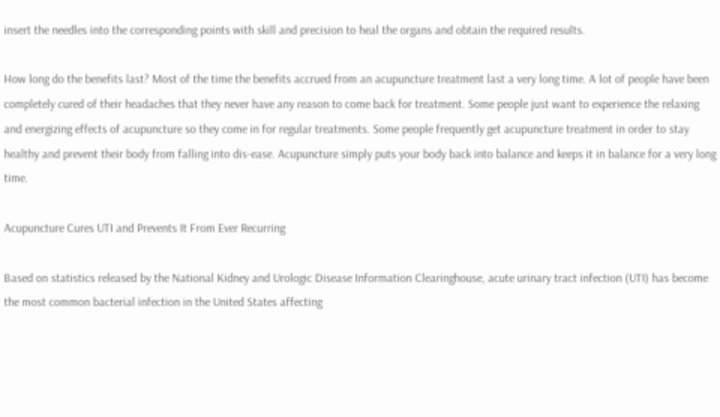insert the needles into the corresponding points with skill and precision to heal the organs and obtain the required results.

How long do the benefits last? Most of the time the benefits accrued from an acupuncture treatment last a very long time. A lot of people have been completely cured of their headaches that they never have any reason to come back for treatment. Some people just want to experience the relaxing and energizing effects of acupuncture so they come in for regular treatments. Some people frequently get acupuncture treatment in order to stay healthy and prevent their body from falling into dis-ease. Acupuncture simply puts your body back into balance and keeps it in balance for a very long time.

Acupuncture Cures UTI and Prevents It From Ever Recurring

Based on statistics released by the National Kidney and Urologic Disease Information Clearinghouse, acute urinary tract infection (UTI) has become the most common bacterial infection in the United States affecting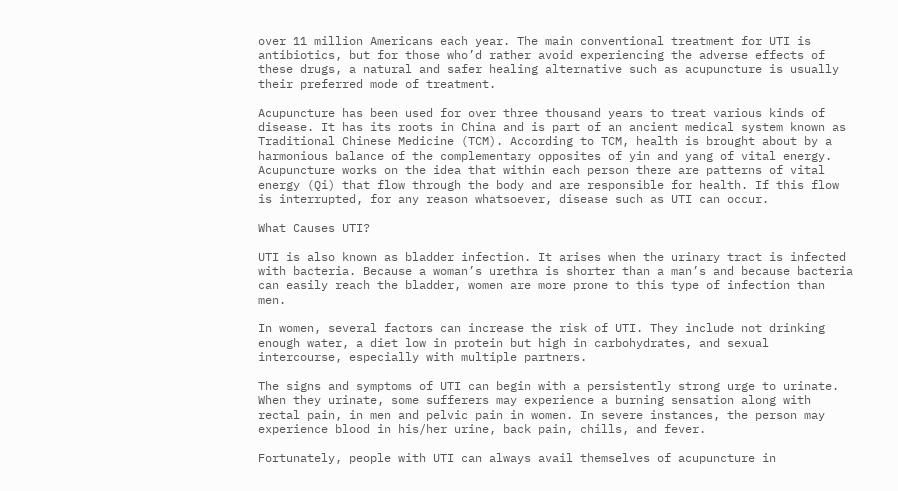over 11 million Americans each year. The main conventional treatment for UTI is antibiotics, but for those who’d rather avoid experiencing the adverse effects of these drugs, a natural and safer healing alternative such as acupuncture is usually their preferred mode of treatment.

Acupuncture has been used for over three thousand years to treat various kinds of disease. It has its roots in China and is part of an ancient medical system known as Traditional Chinese Medicine (TCM). According to TCM, health is brought about by a harmonious balance of the complementary opposites of yin and yang of vital energy. Acupuncture works on the idea that within each person there are patterns of vital energy (Qi) that flow through the body and are responsible for health. If this flow is interrupted, for any reason whatsoever, disease such as UTI can occur.

What Causes UTI?

UTI is also known as bladder infection. It arises when the urinary tract is infected with bacteria. Because a woman’s urethra is shorter than a man’s and because bacteria can easily reach the bladder, women are more prone to this type of infection than men.

In women, several factors can increase the risk of UTI. They include not drinking enough water, a diet low in protein but high in carbohydrates, and sexual intercourse, especially with multiple partners.

The signs and symptoms of UTI can begin with a persistently strong urge to urinate. When they urinate, some sufferers may experience a burning sensation along with rectal pain, in men and pelvic pain in women. In severe instances, the person may experience blood in his/her urine, back pain, chills, and fever.

Fortunately, people with UTI can always avail themselves of acupuncture in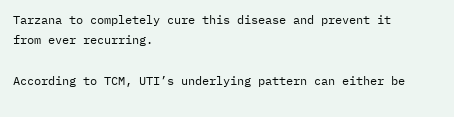Tarzana to completely cure this disease and prevent it from ever recurring.

According to TCM, UTI’s underlying pattern can either be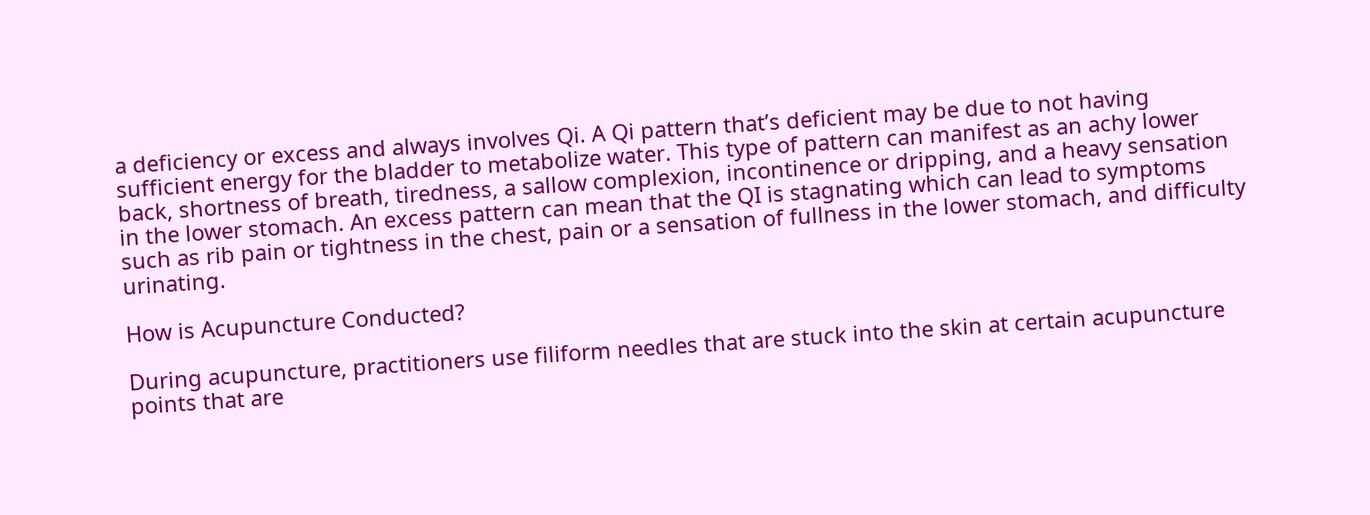a deficiency or excess and always involves Qi. A Qi pattern that’s deficient may be due to not having sufficient energy for the bladder to metabolize water. This type of pattern can manifest as an achy lower back, shortness of breath, tiredness, a sallow complexion, incontinence or dripping, and a heavy sensation in the lower stomach. An excess pattern can mean that the QI is stagnating which can lead to symptoms such as rib pain or tightness in the chest, pain or a sensation of fullness in the lower stomach, and difficulty urinating.

How is Acupuncture Conducted?

During acupuncture, practitioners use filiform needles that are stuck into the skin at certain acupuncture points that are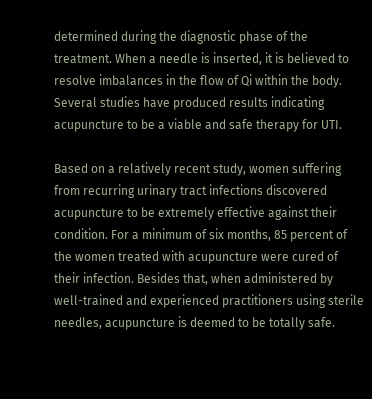determined during the diagnostic phase of the treatment. When a needle is inserted, it is believed to resolve imbalances in the flow of Qi within the body. Several studies have produced results indicating acupuncture to be a viable and safe therapy for UTI.

Based on a relatively recent study, women suffering from recurring urinary tract infections discovered acupuncture to be extremely effective against their condition. For a minimum of six months, 85 percent of the women treated with acupuncture were cured of their infection. Besides that, when administered by well-trained and experienced practitioners using sterile needles, acupuncture is deemed to be totally safe.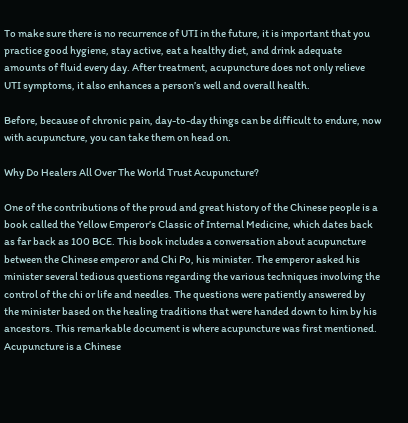To make sure there is no recurrence of UTI in the future, it is important that you practice good hygiene, stay active, eat a healthy diet, and drink adequate amounts of fluid every day. After treatment, acupuncture does not only relieve UTI symptoms, it also enhances a person’s well and overall health.

Before, because of chronic pain, day-to-day things can be difficult to endure, now with acupuncture, you can take them on head on.

Why Do Healers All Over The World Trust Acupuncture?

One of the contributions of the proud and great history of the Chinese people is a book called the Yellow Emperor’s Classic of Internal Medicine, which dates back as far back as 100 BCE. This book includes a conversation about acupuncture between the Chinese emperor and Chi Po, his minister. The emperor asked his minister several tedious questions regarding the various techniques involving the control of the chi or life and needles. The questions were patiently answered by the minister based on the healing traditions that were handed down to him by his ancestors. This remarkable document is where acupuncture was first mentioned. Acupuncture is a Chinese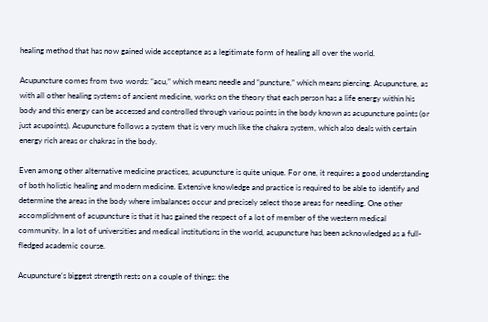healing method that has now gained wide acceptance as a legitimate form of healing all over the world.

Acupuncture comes from two words: “acu,” which means needle and “puncture,” which means piercing. Acupuncture, as with all other healing systems of ancient medicine, works on the theory that each person has a life energy within his body and this energy can be accessed and controlled through various points in the body known as acupuncture points (or just acupoints). Acupuncture follows a system that is very much like the chakra system, which also deals with certain energy rich areas or chakras in the body.

Even among other alternative medicine practices, acupuncture is quite unique. For one, it requires a good understanding of both holistic healing and modern medicine. Extensive knowledge and practice is required to be able to identify and determine the areas in the body where imbalances occur and precisely select those areas for needling. One other accomplishment of acupuncture is that it has gained the respect of a lot of member of the western medical community. In a lot of universities and medical institutions in the world, acupuncture has been acknowledged as a full-fledged academic course.

Acupuncture’s biggest strength rests on a couple of things: the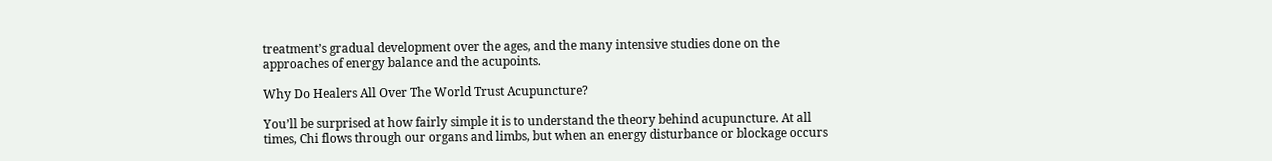treatment’s gradual development over the ages, and the many intensive studies done on the approaches of energy balance and the acupoints.

Why Do Healers All Over The World Trust Acupuncture?

You’ll be surprised at how fairly simple it is to understand the theory behind acupuncture. At all times, Chi flows through our organs and limbs, but when an energy disturbance or blockage occurs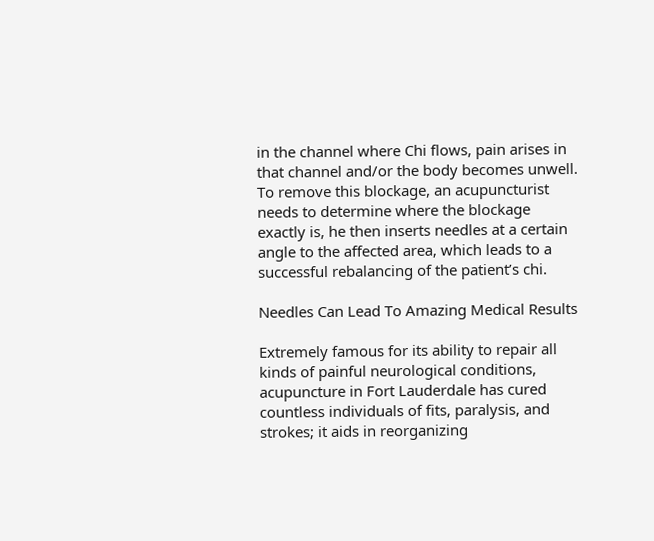in the channel where Chi flows, pain arises in that channel and/or the body becomes unwell. To remove this blockage, an acupuncturist needs to determine where the blockage exactly is, he then inserts needles at a certain angle to the affected area, which leads to a successful rebalancing of the patient’s chi.

Needles Can Lead To Amazing Medical Results

Extremely famous for its ability to repair all kinds of painful neurological conditions, acupuncture in Fort Lauderdale has cured countless individuals of fits, paralysis, and strokes; it aids in reorganizing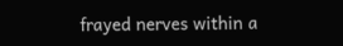frayed nerves within a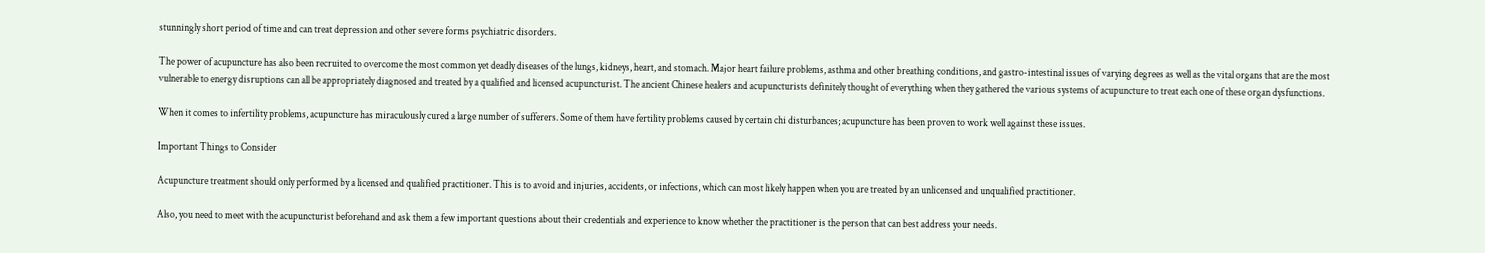stunningly short period of time and can treat depression and other severe forms psychiatric disorders.

The power of acupuncture has also been recruited to overcome the most common yet deadly diseases of the lungs, kidneys, heart, and stomach. Major heart failure problems, asthma and other breathing conditions, and gastro-intestinal issues of varying degrees as well as the vital organs that are the most vulnerable to energy disruptions can all be appropriately diagnosed and treated by a qualified and licensed acupuncturist. The ancient Chinese healers and acupuncturists definitely thought of everything when they gathered the various systems of acupuncture to treat each one of these organ dysfunctions.

When it comes to infertility problems, acupuncture has miraculously cured a large number of sufferers. Some of them have fertility problems caused by certain chi disturbances; acupuncture has been proven to work well against these issues.

Important Things to Consider

Acupuncture treatment should only performed by a licensed and qualified practitioner. This is to avoid and injuries, accidents, or infections, which can most likely happen when you are treated by an unlicensed and unqualified practitioner.

Also, you need to meet with the acupuncturist beforehand and ask them a few important questions about their credentials and experience to know whether the practitioner is the person that can best address your needs.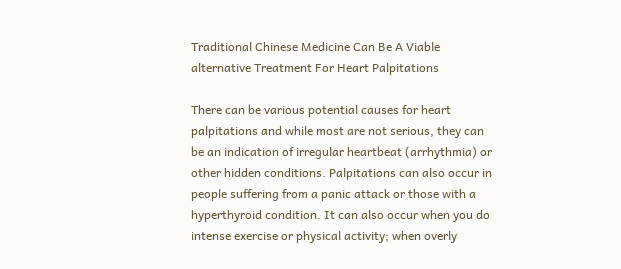Traditional Chinese Medicine Can Be A Viable alternative Treatment For Heart Palpitations

There can be various potential causes for heart palpitations and while most are not serious, they can be an indication of irregular heartbeat (arrhythmia) or other hidden conditions. Palpitations can also occur in people suffering from a panic attack or those with a hyperthyroid condition. It can also occur when you do intense exercise or physical activity; when overly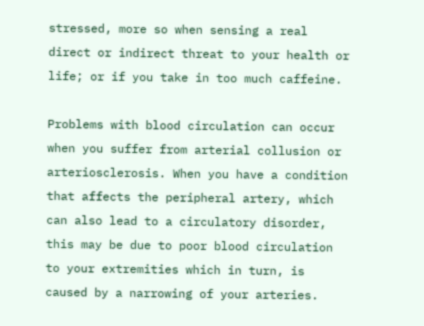stressed, more so when sensing a real direct or indirect threat to your health or life; or if you take in too much caffeine.

Problems with blood circulation can occur when you suffer from arterial collusion or arteriosclerosis. When you have a condition that affects the peripheral artery, which can also lead to a circulatory disorder, this may be due to poor blood circulation to your extremities which in turn, is caused by a narrowing of your arteries.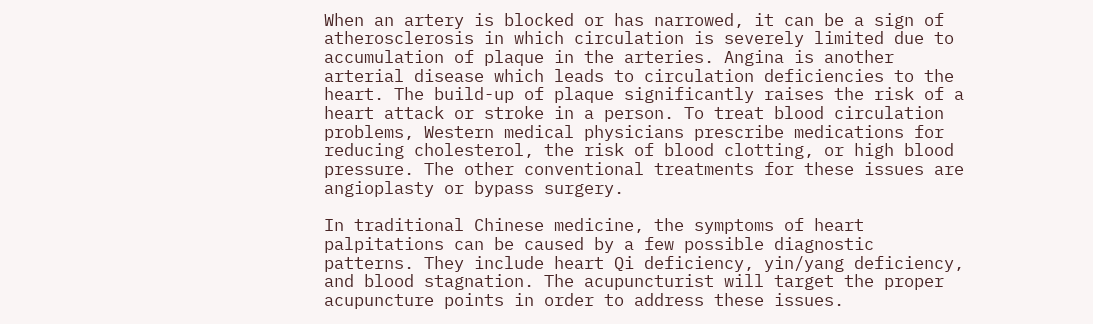When an artery is blocked or has narrowed, it can be a sign of atherosclerosis in which circulation is severely limited due to accumulation of plaque in the arteries. Angina is another arterial disease which leads to circulation deficiencies to the heart. The build-up of plaque significantly raises the risk of a heart attack or stroke in a person. To treat blood circulation problems, Western medical physicians prescribe medications for reducing cholesterol, the risk of blood clotting, or high blood pressure. The other conventional treatments for these issues are angioplasty or bypass surgery.

In traditional Chinese medicine, the symptoms of heart palpitations can be caused by a few possible diagnostic patterns. They include heart Qi deficiency, yin/yang deficiency, and blood stagnation. The acupuncturist will target the proper acupuncture points in order to address these issues.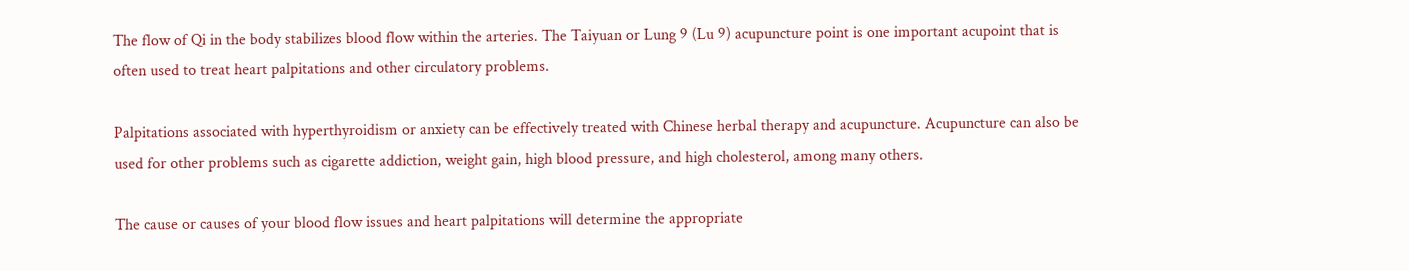The flow of Qi in the body stabilizes blood flow within the arteries. The Taiyuan or Lung 9 (Lu 9) acupuncture point is one important acupoint that is often used to treat heart palpitations and other circulatory problems.

Palpitations associated with hyperthyroidism or anxiety can be effectively treated with Chinese herbal therapy and acupuncture. Acupuncture can also be used for other problems such as cigarette addiction, weight gain, high blood pressure, and high cholesterol, among many others.

The cause or causes of your blood flow issues and heart palpitations will determine the appropriate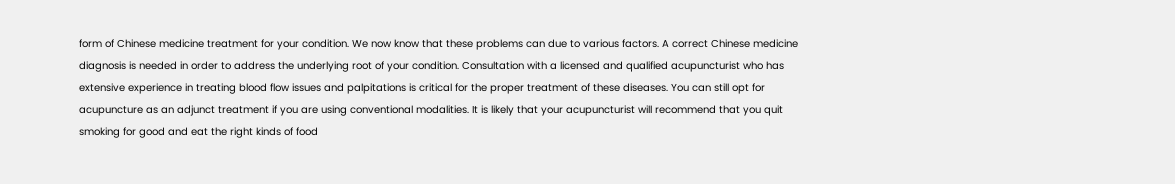form of Chinese medicine treatment for your condition. We now know that these problems can due to various factors. A correct Chinese medicine diagnosis is needed in order to address the underlying root of your condition. Consultation with a licensed and qualified acupuncturist who has extensive experience in treating blood flow issues and palpitations is critical for the proper treatment of these diseases. You can still opt for acupuncture as an adjunct treatment if you are using conventional modalities. It is likely that your acupuncturist will recommend that you quit smoking for good and eat the right kinds of food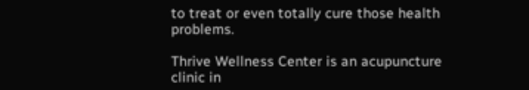to treat or even totally cure those health problems.

Thrive Wellness Center is an acupuncture clinic in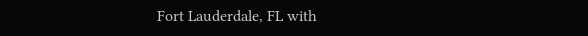Fort Lauderdale, FL with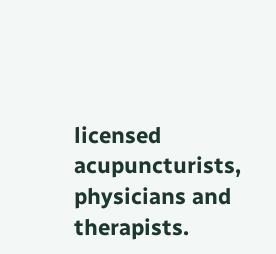licensed acupuncturists, physicians and therapists.